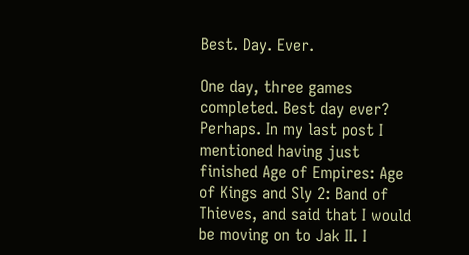Best. Day. Ever.

One day, three games completed. Best day ever? Perhaps. In my last post I mentioned having just finished Age of Empires: Age of Kings and Sly 2: Band of Thieves, and said that I would be moving on to Jak II. I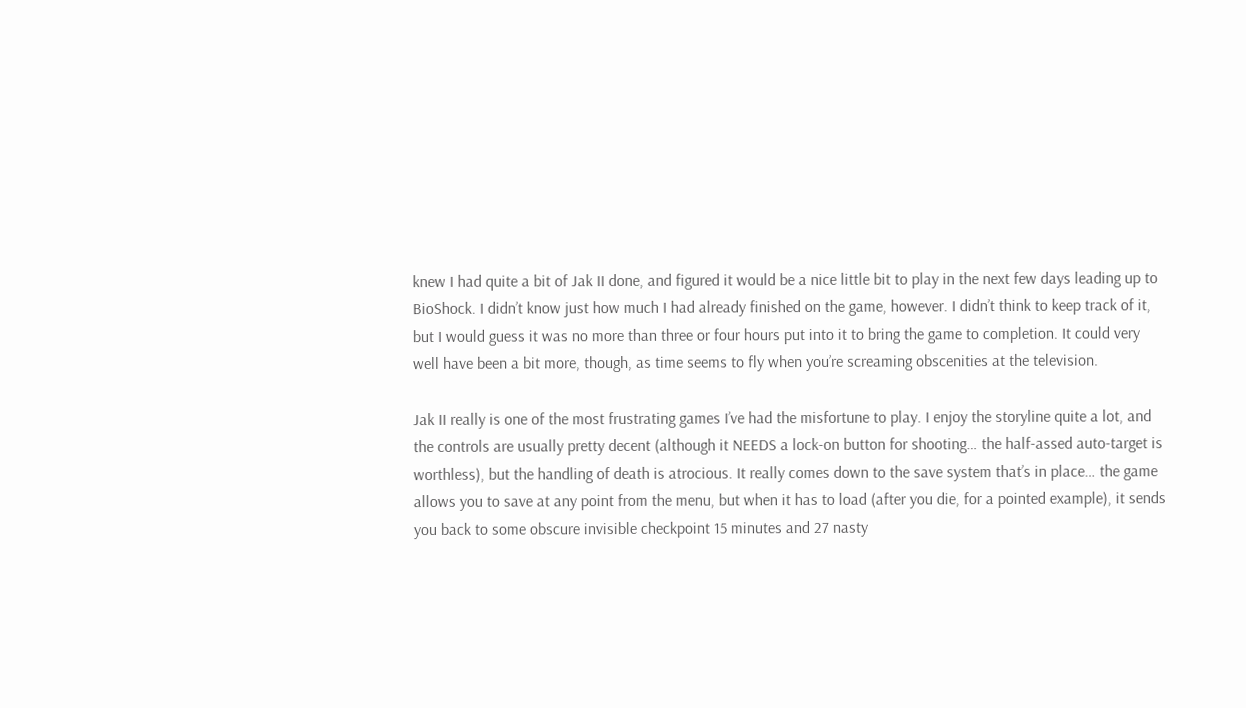knew I had quite a bit of Jak II done, and figured it would be a nice little bit to play in the next few days leading up to BioShock. I didn’t know just how much I had already finished on the game, however. I didn’t think to keep track of it, but I would guess it was no more than three or four hours put into it to bring the game to completion. It could very well have been a bit more, though, as time seems to fly when you’re screaming obscenities at the television.

Jak II really is one of the most frustrating games I’ve had the misfortune to play. I enjoy the storyline quite a lot, and the controls are usually pretty decent (although it NEEDS a lock-on button for shooting… the half-assed auto-target is worthless), but the handling of death is atrocious. It really comes down to the save system that’s in place… the game allows you to save at any point from the menu, but when it has to load (after you die, for a pointed example), it sends you back to some obscure invisible checkpoint 15 minutes and 27 nasty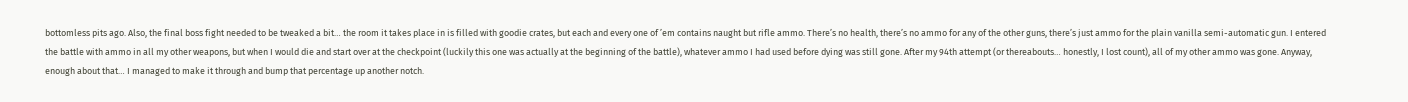bottomless pits ago. Also, the final boss fight needed to be tweaked a bit… the room it takes place in is filled with goodie crates, but each and every one of ’em contains naught but rifle ammo. There’s no health, there’s no ammo for any of the other guns, there’s just ammo for the plain vanilla semi-automatic gun. I entered the battle with ammo in all my other weapons, but when I would die and start over at the checkpoint (luckily this one was actually at the beginning of the battle), whatever ammo I had used before dying was still gone. After my 94th attempt (or thereabouts… honestly, I lost count), all of my other ammo was gone. Anyway, enough about that… I managed to make it through and bump that percentage up another notch.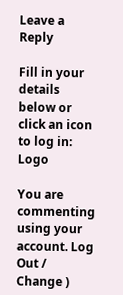Leave a Reply

Fill in your details below or click an icon to log in: Logo

You are commenting using your account. Log Out /  Change )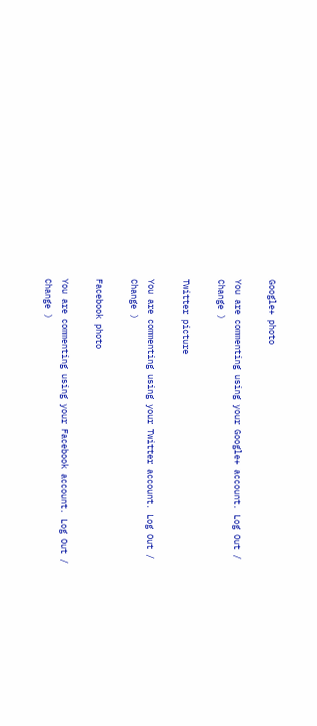Google+ photo

You are commenting using your Google+ account. Log Out /  Change )

Twitter picture

You are commenting using your Twitter account. Log Out /  Change )

Facebook photo

You are commenting using your Facebook account. Log Out /  Change )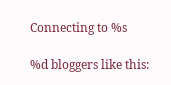Connecting to %s

%d bloggers like this: